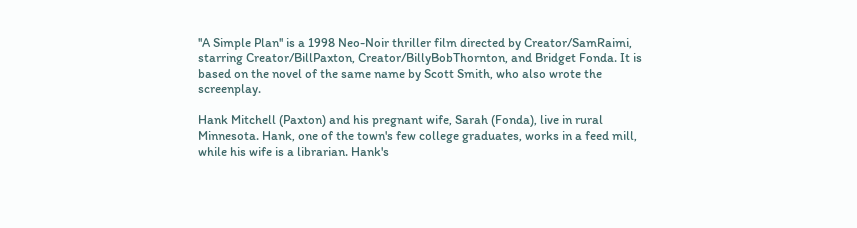''A Simple Plan'' is a 1998 Neo-Noir thriller film directed by Creator/SamRaimi, starring Creator/BillPaxton, Creator/BillyBobThornton, and Bridget Fonda. It is based on the novel of the same name by Scott Smith, who also wrote the screenplay.

Hank Mitchell (Paxton) and his pregnant wife, Sarah (Fonda), live in rural Minnesota. Hank, one of the town's few college graduates, works in a feed mill, while his wife is a librarian. Hank's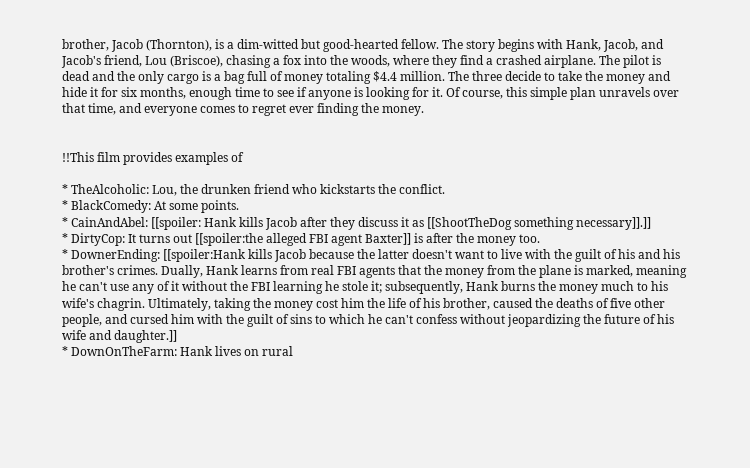brother, Jacob (Thornton), is a dim-witted but good-hearted fellow. The story begins with Hank, Jacob, and Jacob's friend, Lou (Briscoe), chasing a fox into the woods, where they find a crashed airplane. The pilot is dead and the only cargo is a bag full of money totaling $4.4 million. The three decide to take the money and hide it for six months, enough time to see if anyone is looking for it. Of course, this simple plan unravels over that time, and everyone comes to regret ever finding the money.


!!This film provides examples of

* TheAlcoholic: Lou, the drunken friend who kickstarts the conflict.
* BlackComedy: At some points.
* CainAndAbel: [[spoiler: Hank kills Jacob after they discuss it as [[ShootTheDog something necessary]].]]
* DirtyCop: It turns out [[spoiler:the alleged FBI agent Baxter]] is after the money too.
* DownerEnding: [[spoiler:Hank kills Jacob because the latter doesn't want to live with the guilt of his and his brother's crimes. Dually, Hank learns from real FBI agents that the money from the plane is marked, meaning he can't use any of it without the FBI learning he stole it; subsequently, Hank burns the money much to his wife's chagrin. Ultimately, taking the money cost him the life of his brother, caused the deaths of five other people, and cursed him with the guilt of sins to which he can't confess without jeopardizing the future of his wife and daughter.]]
* DownOnTheFarm: Hank lives on rural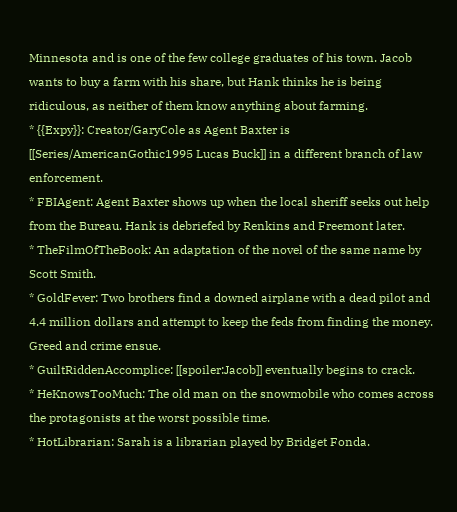Minnesota and is one of the few college graduates of his town. Jacob wants to buy a farm with his share, but Hank thinks he is being ridiculous, as neither of them know anything about farming.
* {{Expy}}: Creator/GaryCole as Agent Baxter is [[Series/AmericanGothic1995 Lucas Buck]] in a different branch of law enforcement.
* FBIAgent: Agent Baxter shows up when the local sheriff seeks out help from the Bureau. Hank is debriefed by Renkins and Freemont later.
* TheFilmOfTheBook: An adaptation of the novel of the same name by Scott Smith.
* GoldFever: Two brothers find a downed airplane with a dead pilot and 4.4 million dollars and attempt to keep the feds from finding the money. Greed and crime ensue.
* GuiltRiddenAccomplice: [[spoiler:Jacob]] eventually begins to crack.
* HeKnowsTooMuch: The old man on the snowmobile who comes across the protagonists at the worst possible time.
* HotLibrarian: Sarah is a librarian played by Bridget Fonda.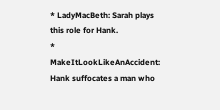* LadyMacBeth: Sarah plays this role for Hank.
* MakeItLookLikeAnAccident: Hank suffocates a man who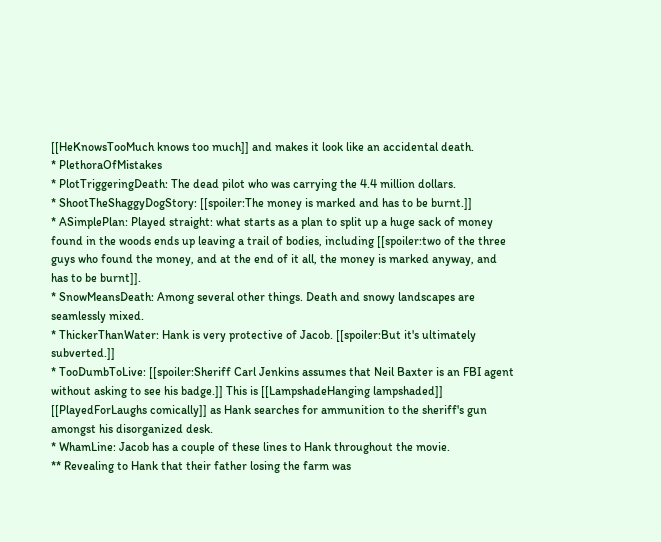[[HeKnowsTooMuch knows too much]] and makes it look like an accidental death.
* PlethoraOfMistakes
* PlotTriggeringDeath: The dead pilot who was carrying the 4.4 million dollars.
* ShootTheShaggyDogStory: [[spoiler:The money is marked and has to be burnt.]]
* ASimplePlan: Played straight: what starts as a plan to split up a huge sack of money found in the woods ends up leaving a trail of bodies, including [[spoiler:two of the three guys who found the money, and at the end of it all, the money is marked anyway, and has to be burnt]].
* SnowMeansDeath: Among several other things. Death and snowy landscapes are seamlessly mixed.
* ThickerThanWater: Hank is very protective of Jacob. [[spoiler:But it's ultimately subverted.]]
* TooDumbToLive: [[spoiler:Sheriff Carl Jenkins assumes that Neil Baxter is an FBI agent without asking to see his badge.]] This is [[LampshadeHanging lampshaded]] [[PlayedForLaughs comically]] as Hank searches for ammunition to the sheriff's gun amongst his disorganized desk.
* WhamLine: Jacob has a couple of these lines to Hank throughout the movie.
** Revealing to Hank that their father losing the farm was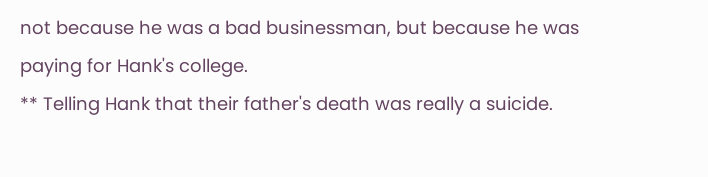not because he was a bad businessman, but because he was paying for Hank's college.
** Telling Hank that their father's death was really a suicide.